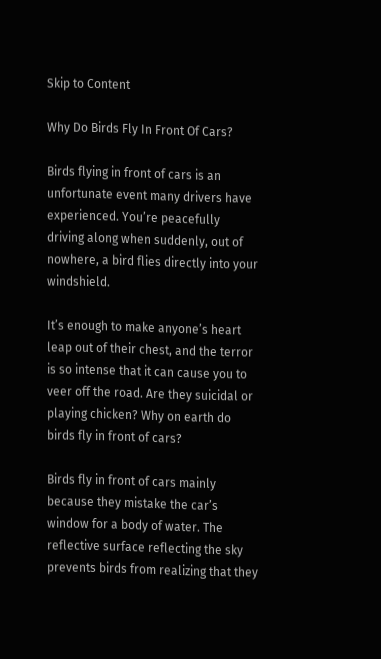Skip to Content

Why Do Birds Fly In Front Of Cars?

Birds flying in front of cars is an unfortunate event many drivers have experienced. You’re peacefully driving along when suddenly, out of nowhere, a bird flies directly into your windshield.

It’s enough to make anyone’s heart leap out of their chest, and the terror is so intense that it can cause you to veer off the road. Are they suicidal or playing chicken? Why on earth do birds fly in front of cars?

Birds fly in front of cars mainly because they mistake the car’s window for a body of water. The reflective surface reflecting the sky prevents birds from realizing that they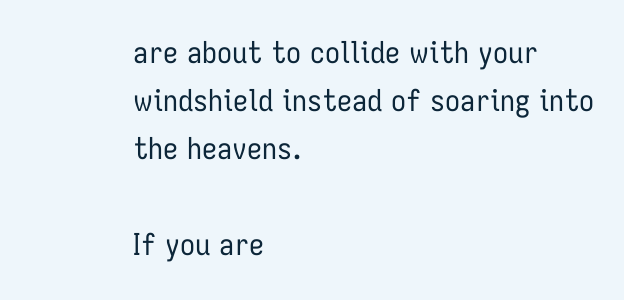are about to collide with your windshield instead of soaring into the heavens.

If you are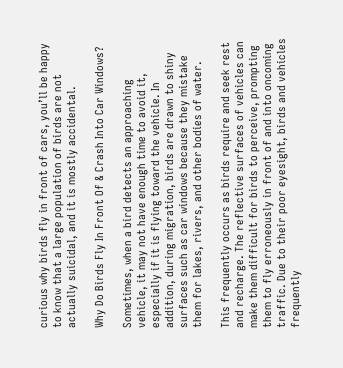curious why birds fly in front of cars, you’ll be happy to know that a large population of birds are not actually suicidal, and it is mostly accidental.

Why Do Birds Fly In Front Of & Crash Into Car Windows?

Sometimes, when a bird detects an approaching vehicle, it may not have enough time to avoid it, especially if it is flying toward the vehicle. In addition, during migration, birds are drawn to shiny surfaces such as car windows because they mistake them for lakes, rivers, and other bodies of water.

This frequently occurs as birds require and seek rest and recharge. The reflective surfaces of vehicles can make them difficult for birds to perceive, prompting them to fly erroneously in front of and into oncoming traffic. Due to their poor eyesight, birds and vehicles frequently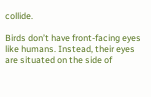collide.

Birds don’t have front-facing eyes like humans. Instead, their eyes are situated on the side of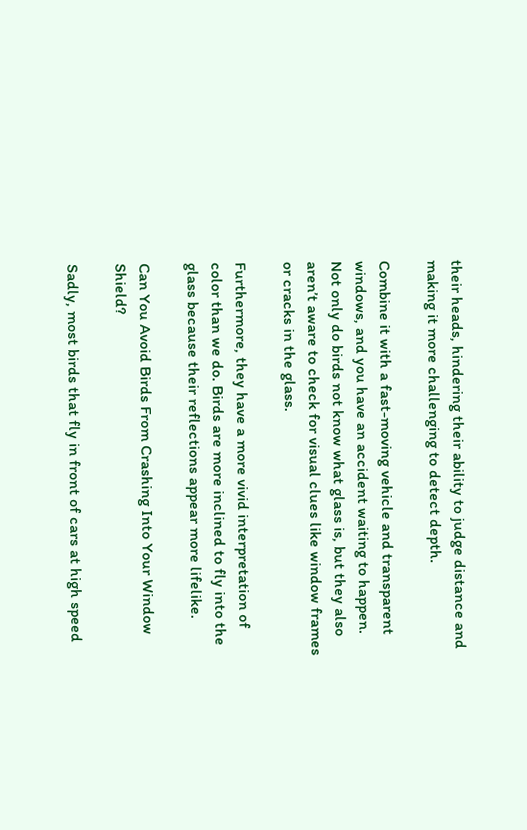their heads, hindering their ability to judge distance and making it more challenging to detect depth.

Combine it with a fast-moving vehicle and transparent windows, and you have an accident waiting to happen. Not only do birds not know what glass is, but they also aren’t aware to check for visual clues like window frames or cracks in the glass.

Furthermore, they have a more vivid interpretation of color than we do. Birds are more inclined to fly into the glass because their reflections appear more lifelike.

Can You Avoid Birds From Crashing Into Your Window Shield?

Sadly, most birds that fly in front of cars at high speed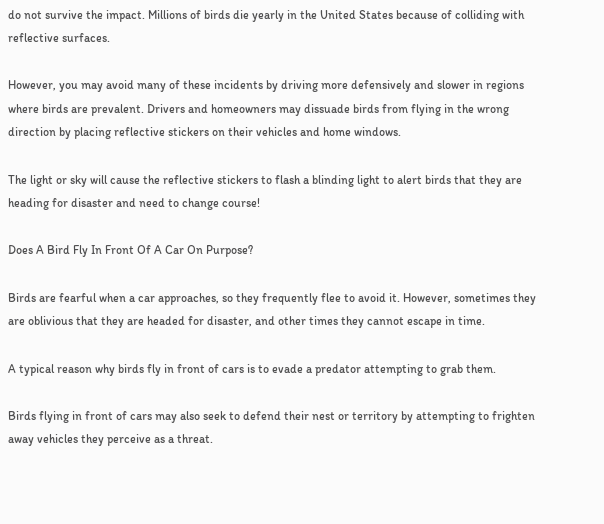do not survive the impact. Millions of birds die yearly in the United States because of colliding with reflective surfaces.

However, you may avoid many of these incidents by driving more defensively and slower in regions where birds are prevalent. Drivers and homeowners may dissuade birds from flying in the wrong direction by placing reflective stickers on their vehicles and home windows.

The light or sky will cause the reflective stickers to flash a blinding light to alert birds that they are heading for disaster and need to change course!

Does A Bird Fly In Front Of A Car On Purpose?

Birds are fearful when a car approaches, so they frequently flee to avoid it. However, sometimes they are oblivious that they are headed for disaster, and other times they cannot escape in time.

A typical reason why birds fly in front of cars is to evade a predator attempting to grab them.

Birds flying in front of cars may also seek to defend their nest or territory by attempting to frighten away vehicles they perceive as a threat.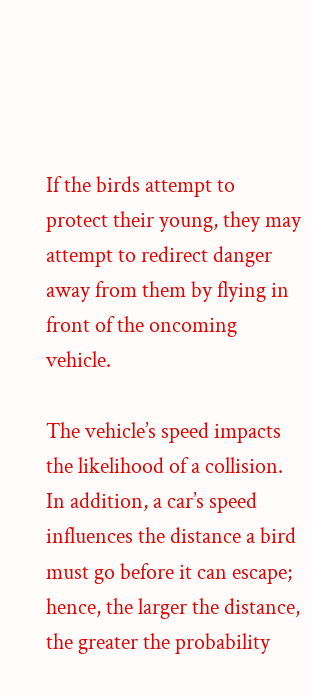If the birds attempt to protect their young, they may attempt to redirect danger away from them by flying in front of the oncoming vehicle.

The vehicle’s speed impacts the likelihood of a collision. In addition, a car’s speed influences the distance a bird must go before it can escape; hence, the larger the distance, the greater the probability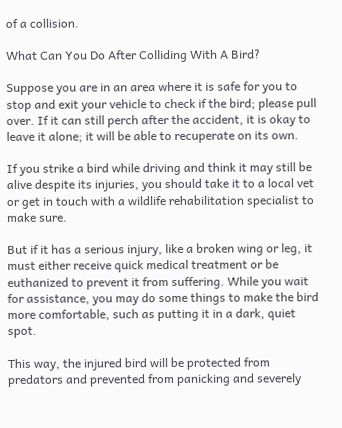of a collision.

What Can You Do After Colliding With A Bird?

Suppose you are in an area where it is safe for you to stop and exit your vehicle to check if the bird; please pull over. If it can still perch after the accident, it is okay to leave it alone; it will be able to recuperate on its own.

If you strike a bird while driving and think it may still be alive despite its injuries, you should take it to a local vet or get in touch with a wildlife rehabilitation specialist to make sure.

But if it has a serious injury, like a broken wing or leg, it must either receive quick medical treatment or be euthanized to prevent it from suffering. While you wait for assistance, you may do some things to make the bird more comfortable, such as putting it in a dark, quiet spot.

This way, the injured bird will be protected from predators and prevented from panicking and severely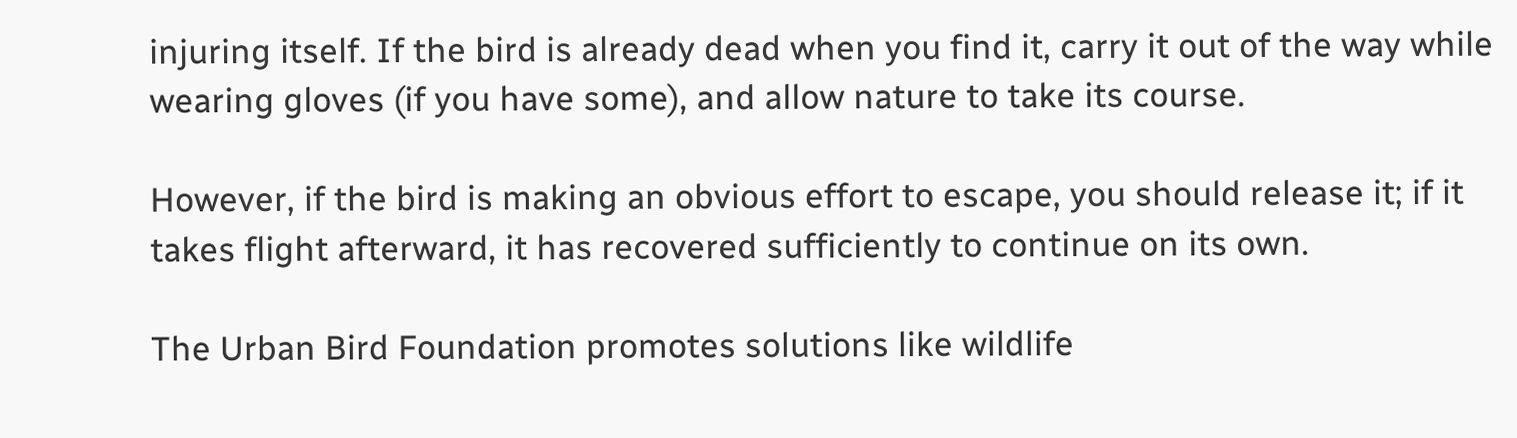injuring itself. If the bird is already dead when you find it, carry it out of the way while wearing gloves (if you have some), and allow nature to take its course.

However, if the bird is making an obvious effort to escape, you should release it; if it takes flight afterward, it has recovered sufficiently to continue on its own.

The Urban Bird Foundation promotes solutions like wildlife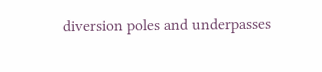diversion poles and underpasses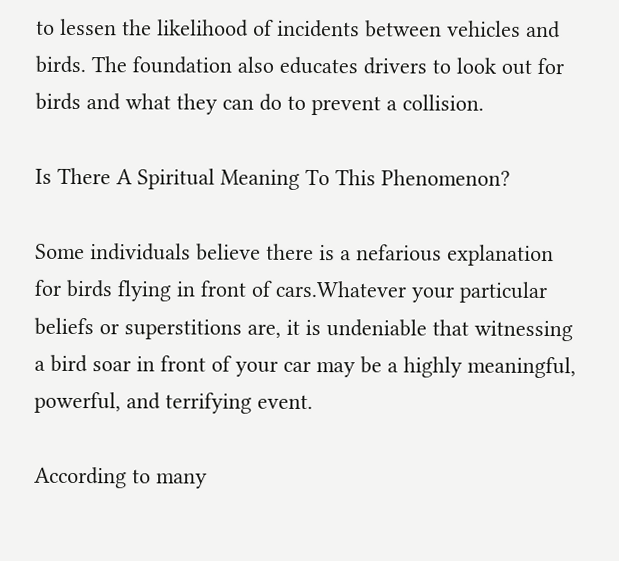to lessen the likelihood of incidents between vehicles and birds. The foundation also educates drivers to look out for birds and what they can do to prevent a collision.

Is There A Spiritual Meaning To This Phenomenon?

Some individuals believe there is a nefarious explanation for birds flying in front of cars.Whatever your particular beliefs or superstitions are, it is undeniable that witnessing a bird soar in front of your car may be a highly meaningful, powerful, and terrifying event.

According to many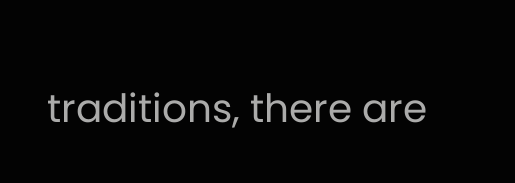traditions, there are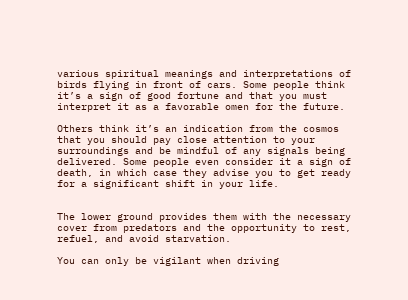various spiritual meanings and interpretations of birds flying in front of cars. Some people think it’s a sign of good fortune and that you must interpret it as a favorable omen for the future.

Others think it’s an indication from the cosmos that you should pay close attention to your surroundings and be mindful of any signals being delivered. Some people even consider it a sign of death, in which case they advise you to get ready for a significant shift in your life.


The lower ground provides them with the necessary cover from predators and the opportunity to rest, refuel, and avoid starvation.

You can only be vigilant when driving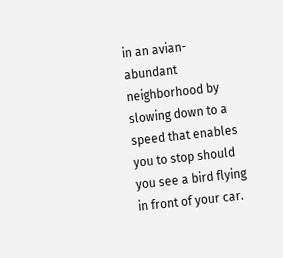in an avian-abundant neighborhood by slowing down to a speed that enables you to stop should you see a bird flying in front of your car.